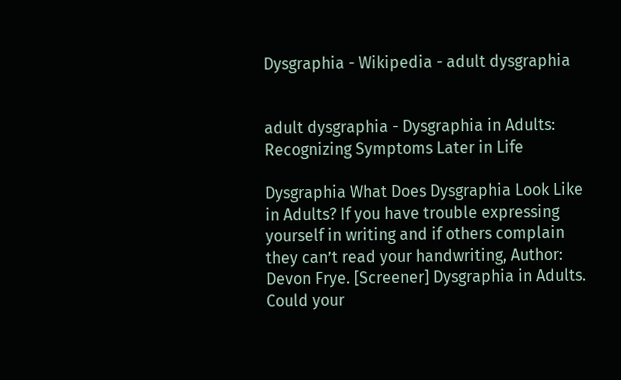Dysgraphia - Wikipedia - adult dysgraphia


adult dysgraphia - Dysgraphia in Adults: Recognizing Symptoms Later in Life

Dysgraphia What Does Dysgraphia Look Like in Adults? If you have trouble expressing yourself in writing and if others complain they can’t read your handwriting, Author: Devon Frye. [Screener] Dysgraphia in Adults. Could your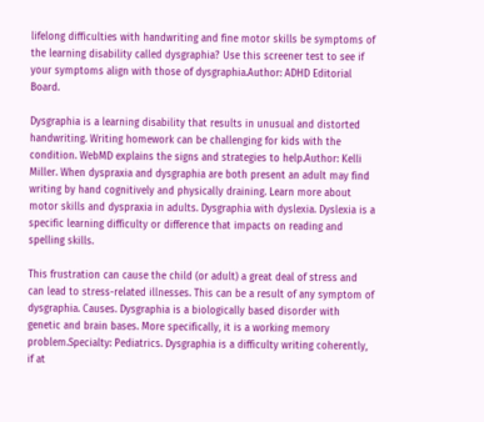lifelong difficulties with handwriting and fine motor skills be symptoms of the learning disability called dysgraphia? Use this screener test to see if your symptoms align with those of dysgraphia.Author: ADHD Editorial Board.

Dysgraphia is a learning disability that results in unusual and distorted handwriting. Writing homework can be challenging for kids with the condition. WebMD explains the signs and strategies to help.Author: Kelli Miller. When dyspraxia and dysgraphia are both present an adult may find writing by hand cognitively and physically draining. Learn more about motor skills and dyspraxia in adults. Dysgraphia with dyslexia. Dyslexia is a specific learning difficulty or difference that impacts on reading and spelling skills.

This frustration can cause the child (or adult) a great deal of stress and can lead to stress-related illnesses. This can be a result of any symptom of dysgraphia. Causes. Dysgraphia is a biologically based disorder with genetic and brain bases. More specifically, it is a working memory problem.Specialty: Pediatrics. Dysgraphia is a difficulty writing coherently, if at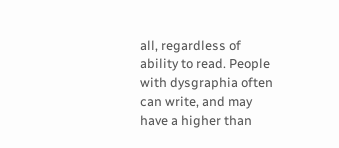all, regardless of ability to read. People with dysgraphia often can write, and may have a higher than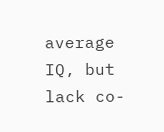average IQ, but lack co-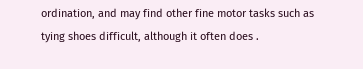ordination, and may find other fine motor tasks such as tying shoes difficult, although it often does .